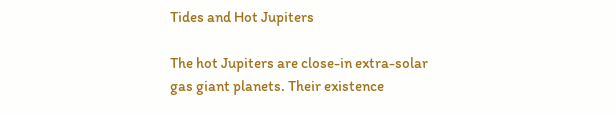Tides and Hot Jupiters

The hot Jupiters are close-in extra-solar gas giant planets. Their existence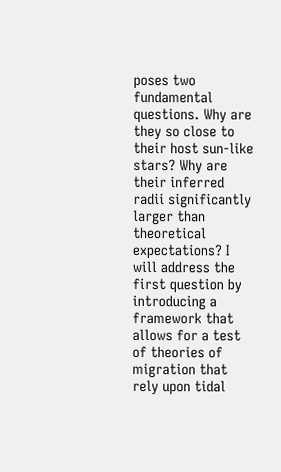poses two fundamental questions. Why are they so close to their host sun-like stars? Why are their inferred radii significantly larger than theoretical expectations? I will address the first question by introducing a framework that allows for a test of theories of migration that rely upon tidal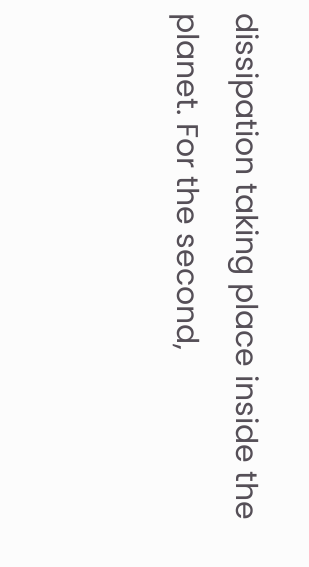dissipation taking place inside the planet. For the second,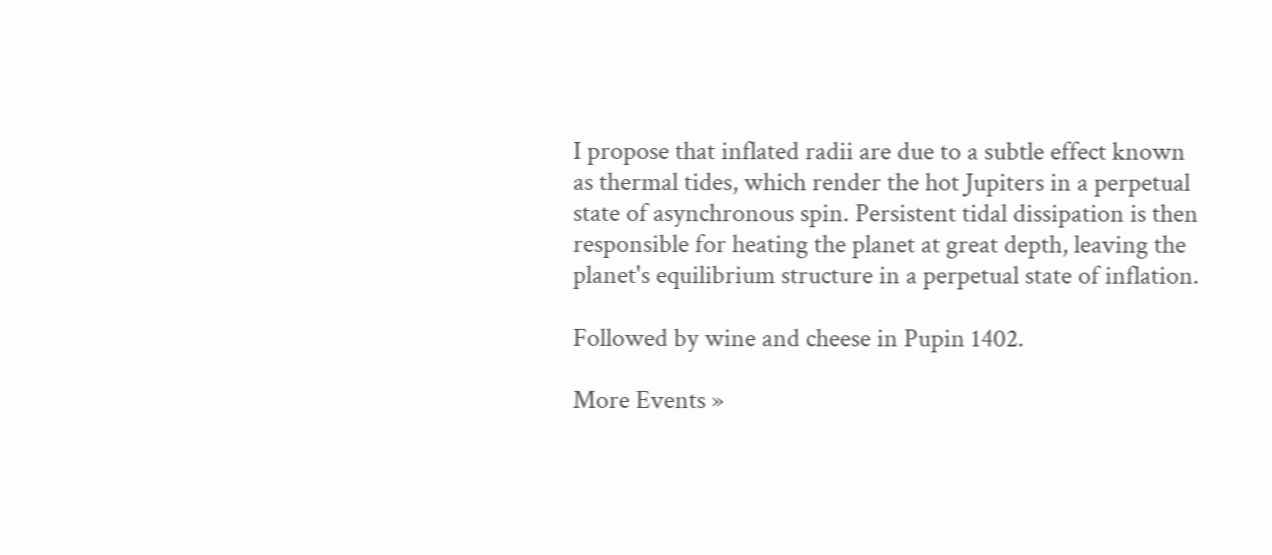I propose that inflated radii are due to a subtle effect known as thermal tides, which render the hot Jupiters in a perpetual state of asynchronous spin. Persistent tidal dissipation is then responsible for heating the planet at great depth, leaving the planet's equilibrium structure in a perpetual state of inflation.

Followed by wine and cheese in Pupin 1402.

More Events »